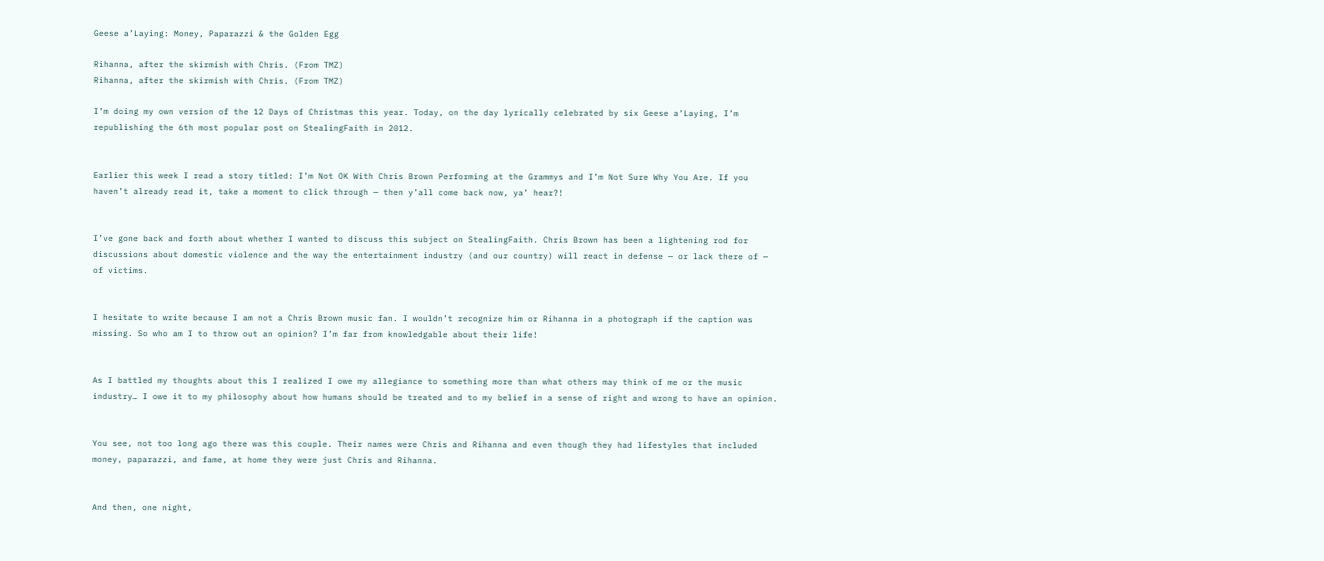Geese a’Laying: Money, Paparazzi & the Golden Egg

Rihanna, after the skirmish with Chris. (From TMZ)
Rihanna, after the skirmish with Chris. (From TMZ)

I’m doing my own version of the 12 Days of Christmas this year. Today, on the day lyrically celebrated by six Geese a’Laying, I’m republishing the 6th most popular post on StealingFaith in 2012.


Earlier this week I read a story titled: I’m Not OK With Chris Brown Performing at the Grammys and I’m Not Sure Why You Are. If you haven’t already read it, take a moment to click through — then y’all come back now, ya’ hear?!


I’ve gone back and forth about whether I wanted to discuss this subject on StealingFaith. Chris Brown has been a lightening rod for discussions about domestic violence and the way the entertainment industry (and our country) will react in defense — or lack there of — of victims.


I hesitate to write because I am not a Chris Brown music fan. I wouldn’t recognize him or Rihanna in a photograph if the caption was missing. So who am I to throw out an opinion? I’m far from knowledgable about their life!


As I battled my thoughts about this I realized I owe my allegiance to something more than what others may think of me or the music industry… I owe it to my philosophy about how humans should be treated and to my belief in a sense of right and wrong to have an opinion.


You see, not too long ago there was this couple. Their names were Chris and Rihanna and even though they had lifestyles that included money, paparazzi, and fame, at home they were just Chris and Rihanna.


And then, one night,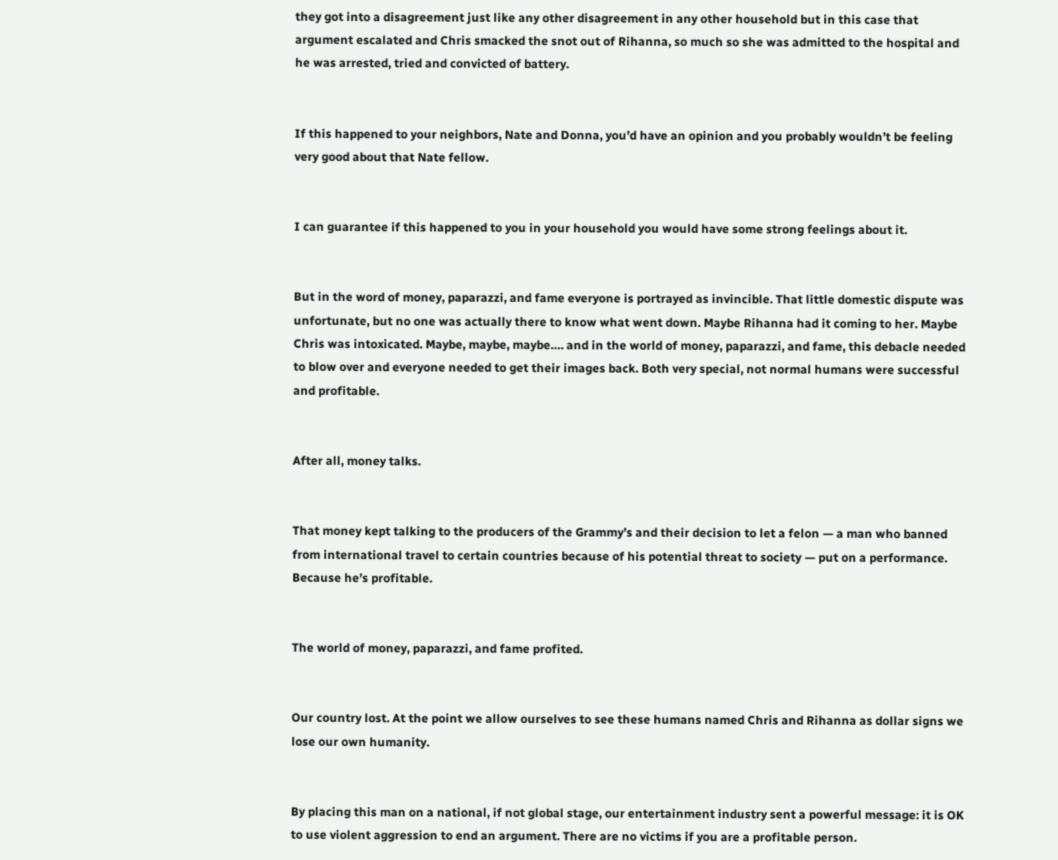they got into a disagreement just like any other disagreement in any other household but in this case that argument escalated and Chris smacked the snot out of Rihanna, so much so she was admitted to the hospital and he was arrested, tried and convicted of battery.


If this happened to your neighbors, Nate and Donna, you’d have an opinion and you probably wouldn’t be feeling very good about that Nate fellow.


I can guarantee if this happened to you in your household you would have some strong feelings about it.


But in the word of money, paparazzi, and fame everyone is portrayed as invincible. That little domestic dispute was unfortunate, but no one was actually there to know what went down. Maybe Rihanna had it coming to her. Maybe Chris was intoxicated. Maybe, maybe, maybe…. and in the world of money, paparazzi, and fame, this debacle needed to blow over and everyone needed to get their images back. Both very special, not normal humans were successful and profitable.


After all, money talks.


That money kept talking to the producers of the Grammy’s and their decision to let a felon — a man who banned from international travel to certain countries because of his potential threat to society — put on a performance. Because he’s profitable.


The world of money, paparazzi, and fame profited.


Our country lost. At the point we allow ourselves to see these humans named Chris and Rihanna as dollar signs we lose our own humanity.


By placing this man on a national, if not global stage, our entertainment industry sent a powerful message: it is OK to use violent aggression to end an argument. There are no victims if you are a profitable person.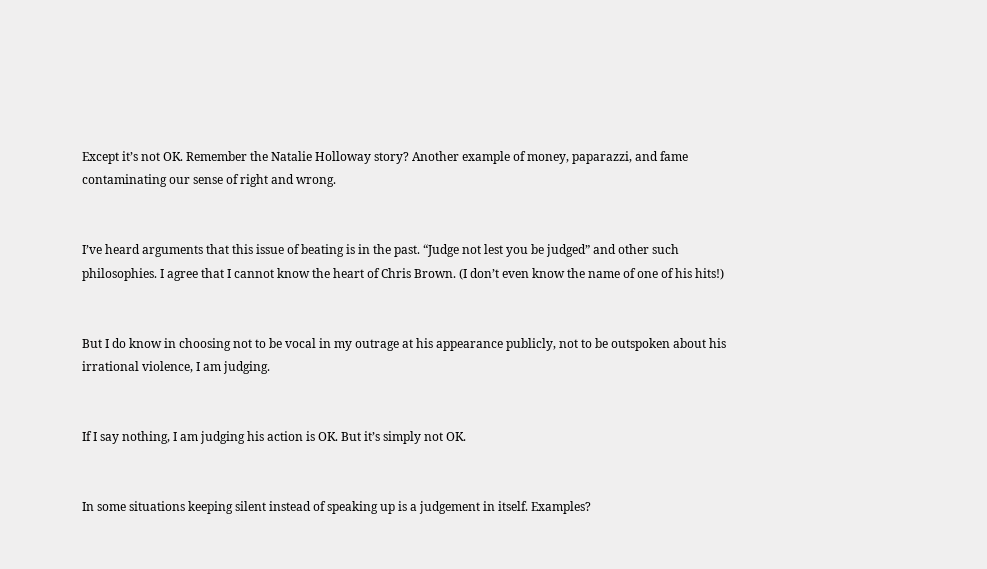Except it’s not OK. Remember the Natalie Holloway story? Another example of money, paparazzi, and fame contaminating our sense of right and wrong.


I’ve heard arguments that this issue of beating is in the past. “Judge not lest you be judged” and other such philosophies. I agree that I cannot know the heart of Chris Brown. (I don’t even know the name of one of his hits!)


But I do know in choosing not to be vocal in my outrage at his appearance publicly, not to be outspoken about his irrational violence, I am judging.


If I say nothing, I am judging his action is OK. But it’s simply not OK.


In some situations keeping silent instead of speaking up is a judgement in itself. Examples?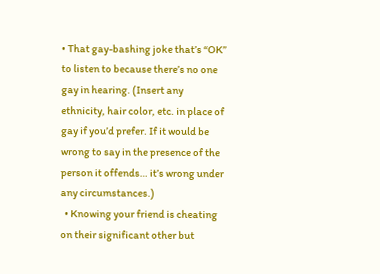• That gay-bashing joke that’s “OK” to listen to because there’s no one gay in hearing. (Insert any ethnicity, hair color, etc. in place of gay if you’d prefer. If it would be wrong to say in the presence of the person it offends… it’s wrong under any circumstances.)
  • Knowing your friend is cheating on their significant other but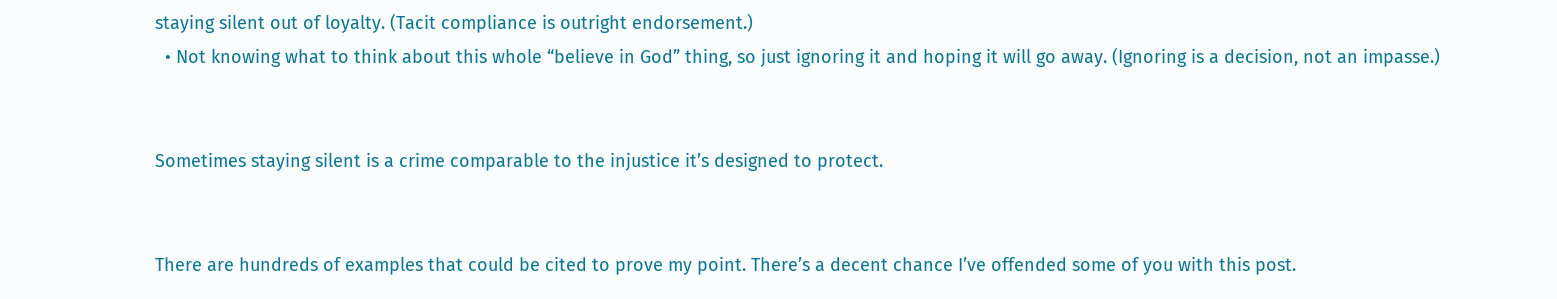staying silent out of loyalty. (Tacit compliance is outright endorsement.)
  • Not knowing what to think about this whole “believe in God” thing, so just ignoring it and hoping it will go away. (Ignoring is a decision, not an impasse.)


Sometimes staying silent is a crime comparable to the injustice it’s designed to protect.


There are hundreds of examples that could be cited to prove my point. There’s a decent chance I’ve offended some of you with this post.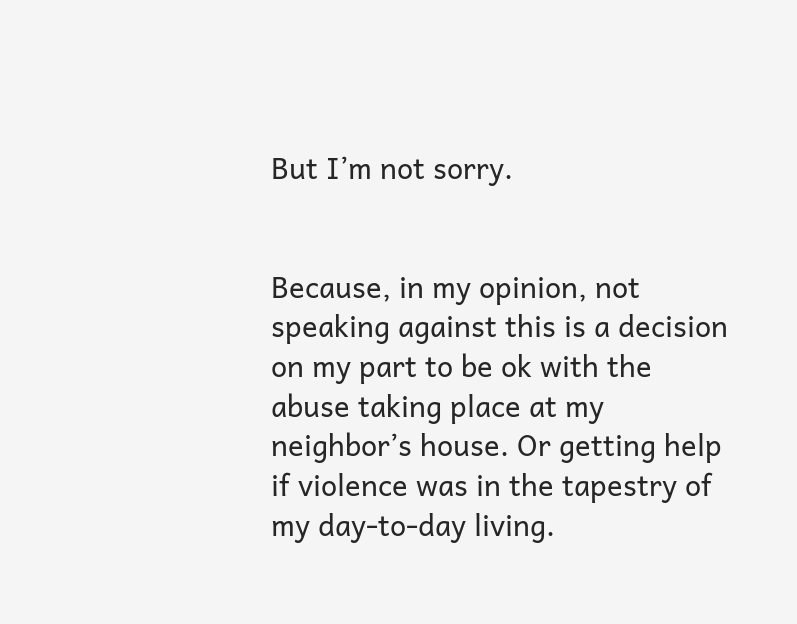But I’m not sorry.


Because, in my opinion, not speaking against this is a decision on my part to be ok with the abuse taking place at my neighbor’s house. Or getting help if violence was in the tapestry of my day-to-day living.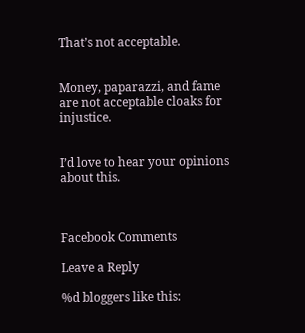That’s not acceptable.


Money, paparazzi, and fame are not acceptable cloaks for injustice.


I’d love to hear your opinions about this.



Facebook Comments

Leave a Reply

%d bloggers like this: